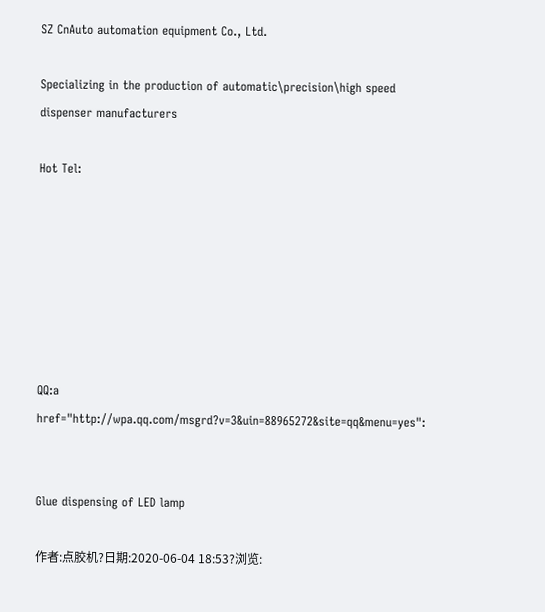SZ CnAuto automation equipment Co., Ltd.

Specializing in the production of automatic\precision\high speed dispenser manufacturers

Hot Tel:







QQ:a href="http://wpa.qq.com/msgrd?v=3&uin=88965272&site=qq&menu=yes":


Glue dispensing of LED lamp

作者:点胶机?日期:2020-06-04 18:53?浏览: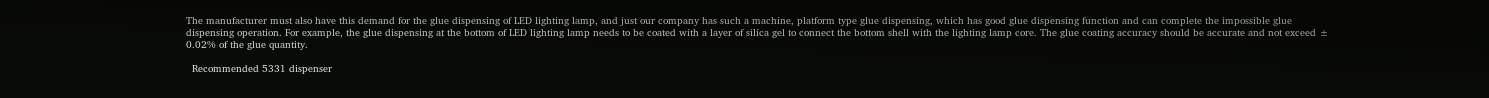The manufacturer must also have this demand for the glue dispensing of LED lighting lamp, and just our company has such a machine, platform type glue dispensing, which has good glue dispensing function and can complete the impossible glue dispensing operation. For example, the glue dispensing at the bottom of LED lighting lamp needs to be coated with a layer of silica gel to connect the bottom shell with the lighting lamp core. The glue coating accuracy should be accurate and not exceed ± 0.02% of the glue quantity.

  Recommended 5331 dispenser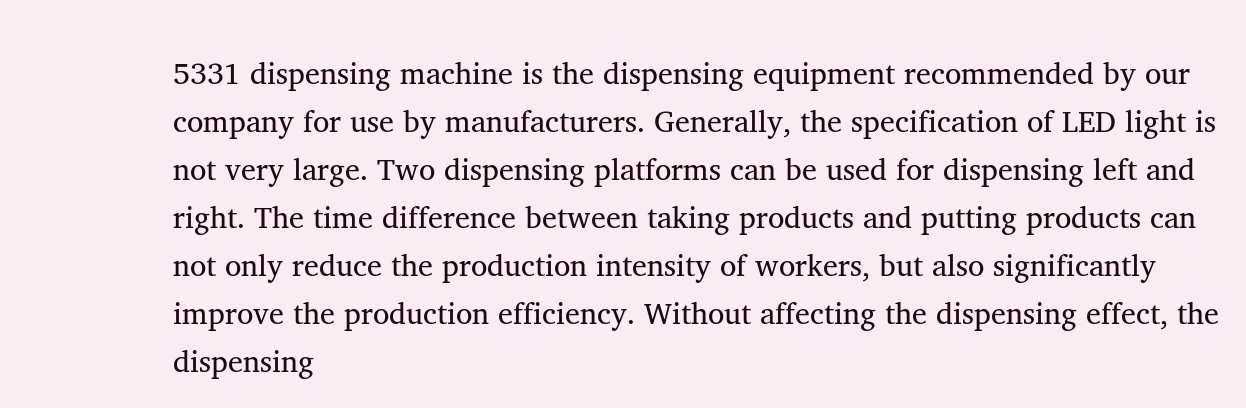5331 dispensing machine is the dispensing equipment recommended by our company for use by manufacturers. Generally, the specification of LED light is not very large. Two dispensing platforms can be used for dispensing left and right. The time difference between taking products and putting products can not only reduce the production intensity of workers, but also significantly improve the production efficiency. Without affecting the dispensing effect, the dispensing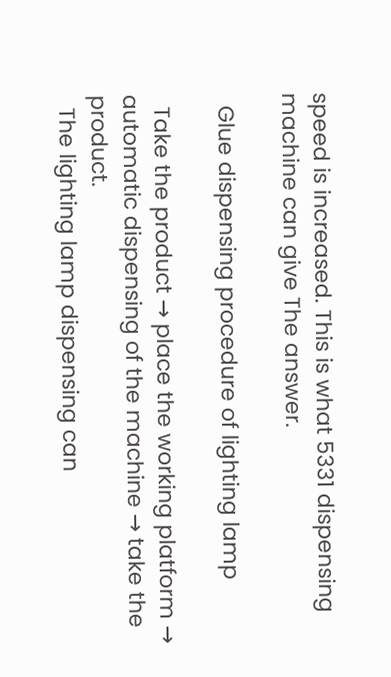speed is increased. This is what 5331 dispensing machine can give The answer.

  Glue dispensing procedure of lighting lamp

  Take the product → place the working platform → automatic dispensing of the machine → take the product.
  The lighting lamp dispensing can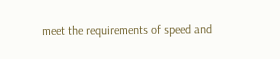meet the requirements of speed and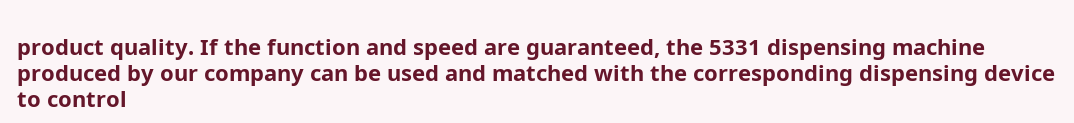product quality. If the function and speed are guaranteed, the 5331 dispensing machine produced by our company can be used and matched with the corresponding dispensing device to control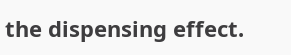the dispensing effect.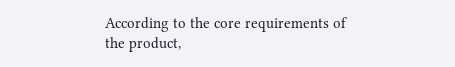According to the core requirements of the product,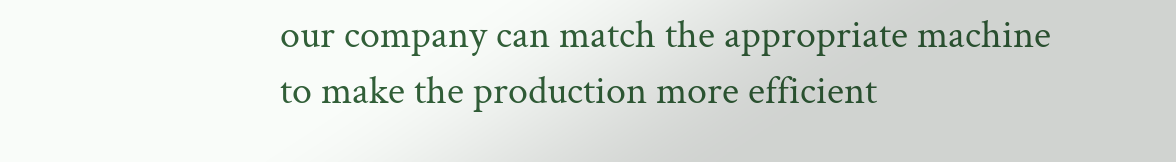our company can match the appropriate machine to make the production more efficient